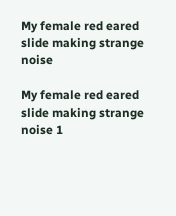My female red eared slide making strange noise

My female red eared slide making strange noise 1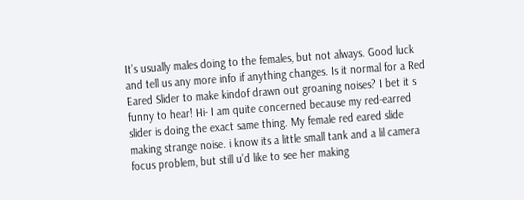It’s usually males doing to the females, but not always. Good luck and tell us any more info if anything changes. Is it normal for a Red Eared Slider to make kindof drawn out groaning noises? I bet it s funny to hear! Hi- I am quite concerned because my red-earred slider is doing the exact same thing. My female red eared slide making strange noise. i know its a little small tank and a lil camera focus problem, but still u’d like to see her making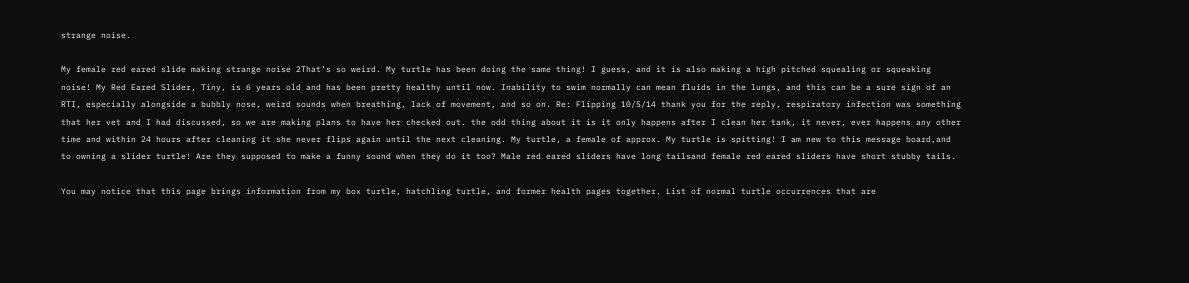strange noise.

My female red eared slide making strange noise 2That’s so weird. My turtle has been doing the same thing! I guess, and it is also making a high pitched squealing or squeaking noise! My Red Eared Slider, Tiny, is 6 years old and has been pretty healthy until now. Inability to swim normally can mean fluids in the lungs, and this can be a sure sign of an RTI, especially alongside a bubbly nose, weird sounds when breathing, lack of movement, and so on. Re: Flipping 10/5/14 thank you for the reply, respiratory infection was something that her vet and I had discussed, so we are making plans to have her checked out. the odd thing about it is it only happens after I clean her tank, it never, ever happens any other time and within 24 hours after cleaning it she never flips again until the next cleaning. My turtle, a female of approx. My turtle is spitting! I am new to this message board,and to owning a slider turtle! Are they supposed to make a funny sound when they do it too? Male red eared sliders have long tailsand female red eared sliders have short stubby tails.

You may notice that this page brings information from my box turtle, hatchling turtle, and former health pages together. List of normal turtle occurrences that are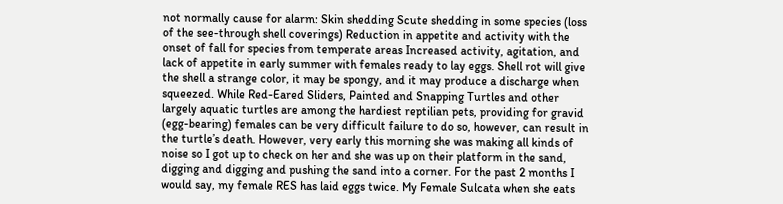not normally cause for alarm: Skin shedding Scute shedding in some species (loss of the see-through shell coverings) Reduction in appetite and activity with the onset of fall for species from temperate areas Increased activity, agitation, and lack of appetite in early summer with females ready to lay eggs. Shell rot will give the shell a strange color, it may be spongy, and it may produce a discharge when squeezed. While Red-Eared Sliders, Painted and Snapping Turtles and other largely aquatic turtles are among the hardiest reptilian pets, providing for gravid (egg-bearing) females can be very difficult failure to do so, however, can result in the turtle’s death. However, very early this morning she was making all kinds of noise so I got up to check on her and she was up on their platform in the sand, digging and digging and pushing the sand into a corner. For the past 2 months I would say, my female RES has laid eggs twice. My Female Sulcata when she eats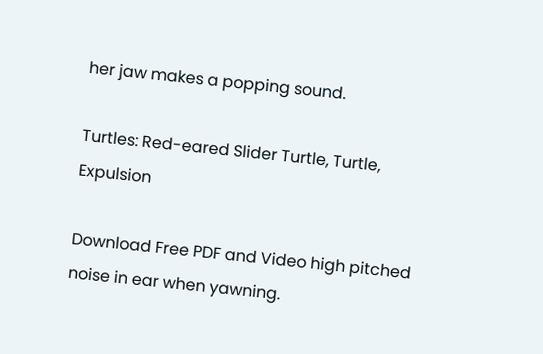her jaw makes a popping sound.

Turtles: Red-eared Slider Turtle, Turtle, Expulsion

Download Free PDF and Video high pitched noise in ear when yawning.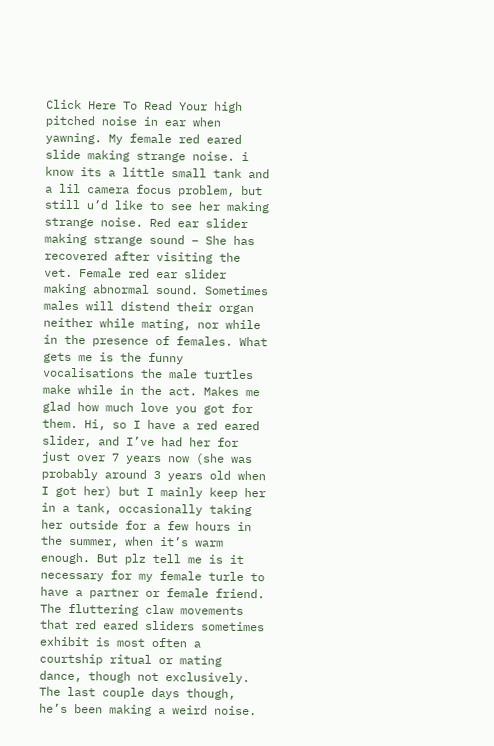Click Here To Read Your high pitched noise in ear when yawning. My female red eared slide making strange noise. i know its a little small tank and a lil camera focus problem, but still u’d like to see her making strange noise. Red ear slider making strange sound – She has recovered after visiting the vet. Female red ear slider making abnormal sound. Sometimes males will distend their organ neither while mating, nor while in the presence of females. What gets me is the funny vocalisations the male turtles make while in the act. Makes me glad how much love you got for them. Hi, so I have a red eared slider, and I’ve had her for just over 7 years now (she was probably around 3 years old when I got her) but I mainly keep her in a tank, occasionally taking her outside for a few hours in the summer, when it’s warm enough. But plz tell me is it necessary for my female turle to have a partner or female friend. The fluttering claw movements that red eared sliders sometimes exhibit is most often a courtship ritual or mating dance, though not exclusively. The last couple days though, he’s been making a weird noise.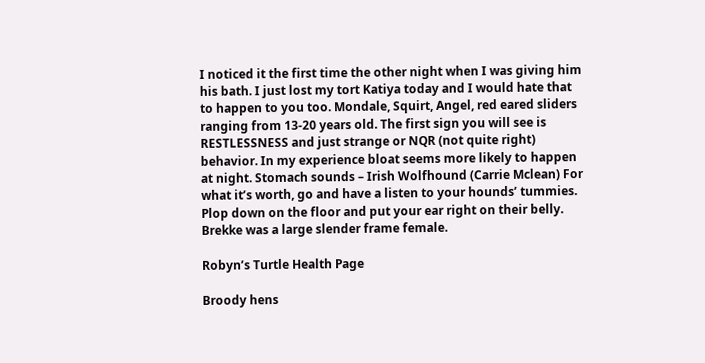I noticed it the first time the other night when I was giving him his bath. I just lost my tort Katiya today and I would hate that to happen to you too. Mondale, Squirt, Angel, red eared sliders ranging from 13-20 years old. The first sign you will see is RESTLESSNESS and just strange or NQR (not quite right) behavior. In my experience bloat seems more likely to happen at night. Stomach sounds – Irish Wolfhound (Carrie Mclean) For what it’s worth, go and have a listen to your hounds’ tummies. Plop down on the floor and put your ear right on their belly. Brekke was a large slender frame female.

Robyn’s Turtle Health Page

Broody hens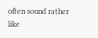often sound rather like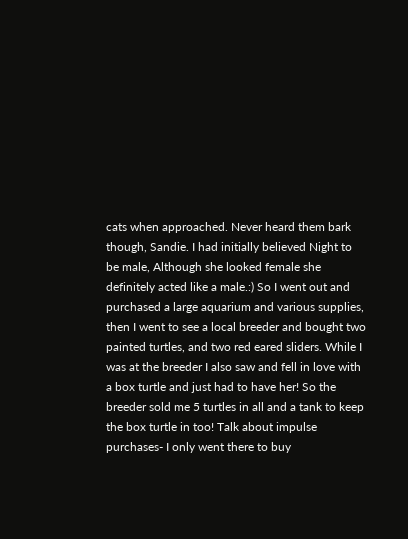cats when approached. Never heard them bark though, Sandie. I had initially believed Night to be male, Although she looked female she definitely acted like a male.:) So I went out and purchased a large aquarium and various supplies, then I went to see a local breeder and bought two painted turtles, and two red eared sliders. While I was at the breeder I also saw and fell in love with a box turtle and just had to have her! So the breeder sold me 5 turtles in all and a tank to keep the box turtle in too! Talk about impulse purchases- I only went there to buy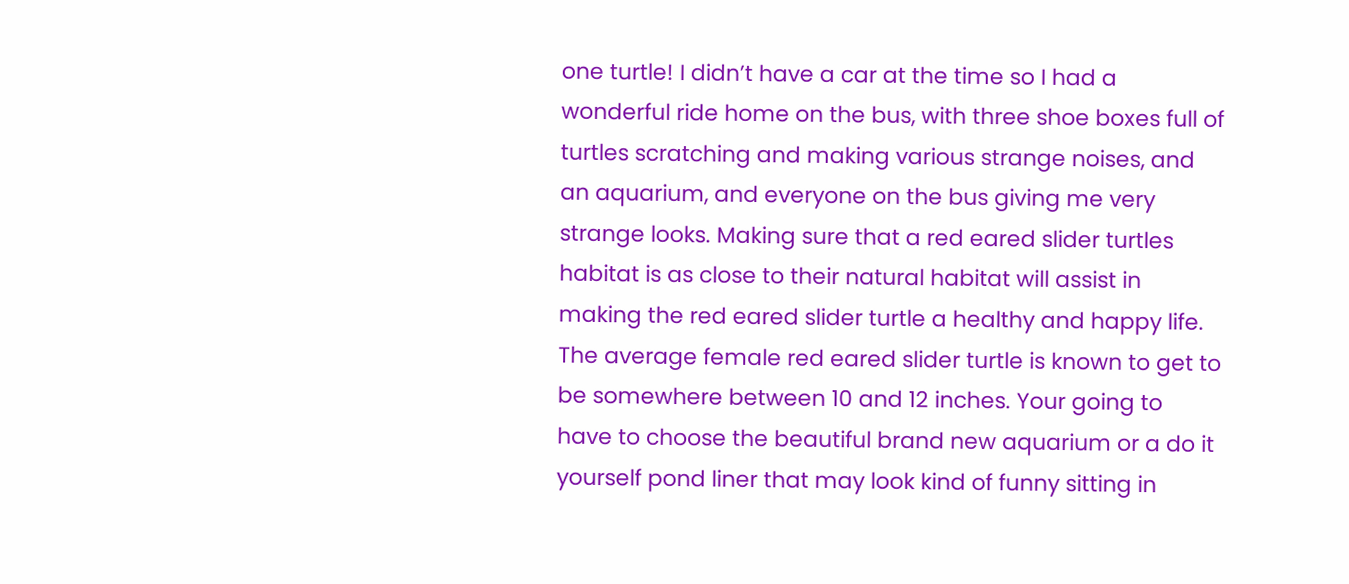one turtle! I didn’t have a car at the time so I had a wonderful ride home on the bus, with three shoe boxes full of turtles scratching and making various strange noises, and an aquarium, and everyone on the bus giving me very strange looks. Making sure that a red eared slider turtles habitat is as close to their natural habitat will assist in making the red eared slider turtle a healthy and happy life. The average female red eared slider turtle is known to get to be somewhere between 10 and 12 inches. Your going to have to choose the beautiful brand new aquarium or a do it yourself pond liner that may look kind of funny sitting in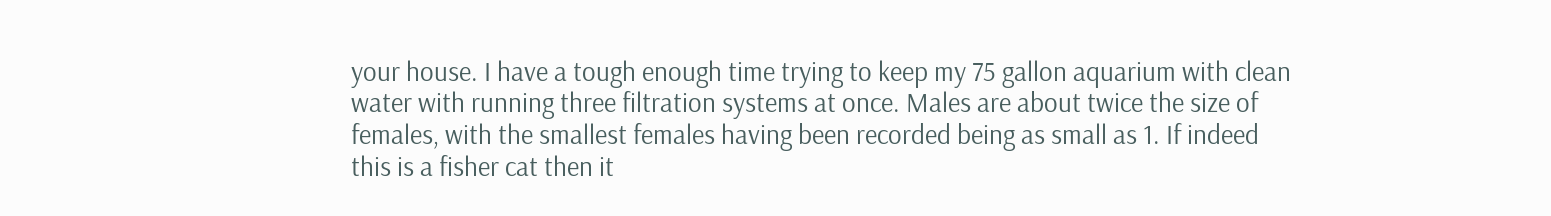your house. I have a tough enough time trying to keep my 75 gallon aquarium with clean water with running three filtration systems at once. Males are about twice the size of females, with the smallest females having been recorded being as small as 1. If indeed this is a fisher cat then it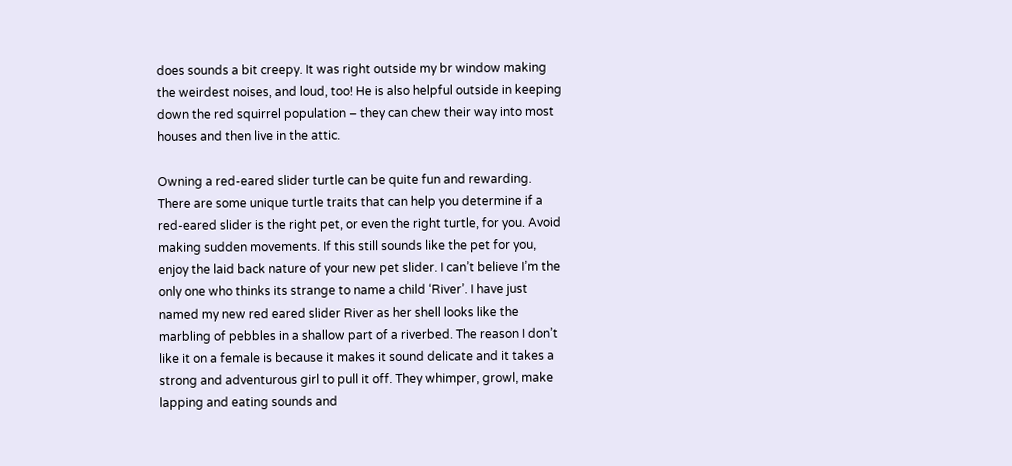does sounds a bit creepy. It was right outside my br window making the weirdest noises, and loud, too! He is also helpful outside in keeping down the red squirrel population – they can chew their way into most houses and then live in the attic.

Owning a red-eared slider turtle can be quite fun and rewarding. There are some unique turtle traits that can help you determine if a red-eared slider is the right pet, or even the right turtle, for you. Avoid making sudden movements. If this still sounds like the pet for you, enjoy the laid back nature of your new pet slider. I can’t believe I’m the only one who thinks its strange to name a child ‘River’. I have just named my new red eared slider River as her shell looks like the marbling of pebbles in a shallow part of a riverbed. The reason I don’t like it on a female is because it makes it sound delicate and it takes a strong and adventurous girl to pull it off. They whimper, growl, make lapping and eating sounds and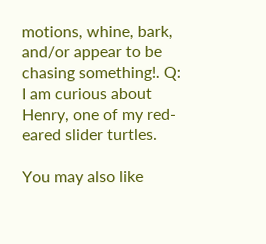motions, whine, bark, and/or appear to be chasing something!. Q: I am curious about Henry, one of my red-eared slider turtles.

You may also like